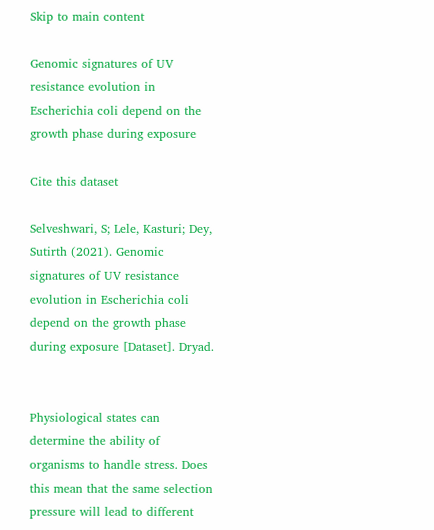Skip to main content

Genomic signatures of UV resistance evolution in Escherichia coli depend on the growth phase during exposure

Cite this dataset

Selveshwari, S; Lele, Kasturi; Dey, Sutirth (2021). Genomic signatures of UV resistance evolution in Escherichia coli depend on the growth phase during exposure [Dataset]. Dryad.


Physiological states can determine the ability of organisms to handle stress. Does this mean that the same selection pressure will lead to different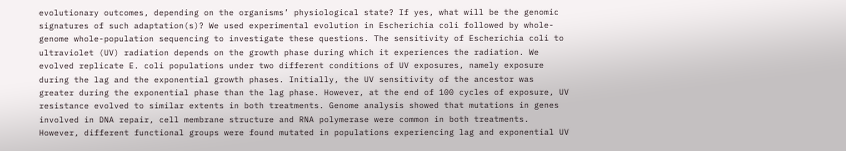evolutionary outcomes, depending on the organisms’ physiological state? If yes, what will be the genomic signatures of such adaptation(s)? We used experimental evolution in Escherichia coli followed by whole-genome whole-population sequencing to investigate these questions. The sensitivity of Escherichia coli to ultraviolet (UV) radiation depends on the growth phase during which it experiences the radiation. We evolved replicate E. coli populations under two different conditions of UV exposures, namely exposure during the lag and the exponential growth phases. Initially, the UV sensitivity of the ancestor was greater during the exponential phase than the lag phase. However, at the end of 100 cycles of exposure, UV resistance evolved to similar extents in both treatments. Genome analysis showed that mutations in genes involved in DNA repair, cell membrane structure and RNA polymerase were common in both treatments. However, different functional groups were found mutated in populations experiencing lag and exponential UV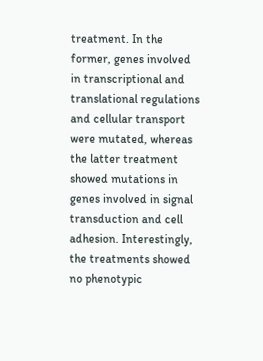treatment. In the former, genes involved in transcriptional and translational regulations and cellular transport were mutated, whereas the latter treatment showed mutations in genes involved in signal transduction and cell adhesion. Interestingly, the treatments showed no phenotypic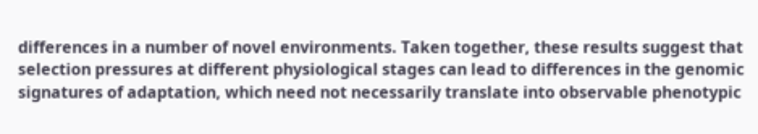differences in a number of novel environments. Taken together, these results suggest that selection pressures at different physiological stages can lead to differences in the genomic signatures of adaptation, which need not necessarily translate into observable phenotypic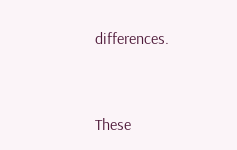differences.


These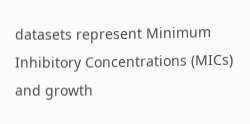datasets represent Minimum Inhibitory Concentrations (MICs) and growth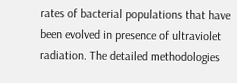rates of bacterial populations that have been evolved in presence of ultraviolet radiation. The detailed methodologies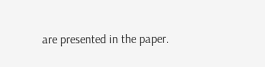are presented in the paper.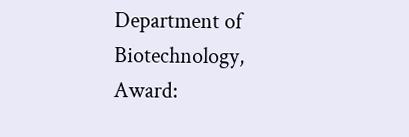Department of Biotechnology, Award: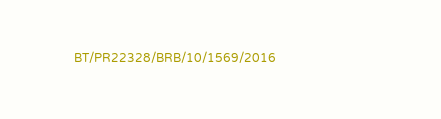BT/PR22328/BRB/10/1569/2016